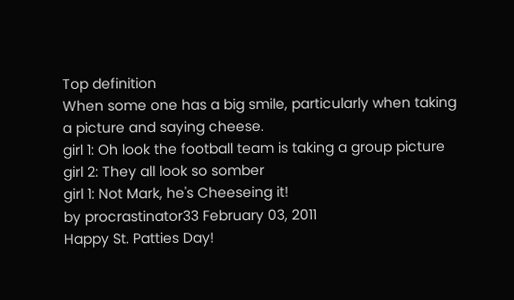Top definition
When some one has a big smile, particularly when taking a picture and saying cheese.
girl 1: Oh look the football team is taking a group picture
girl 2: They all look so somber
girl 1: Not Mark, he's Cheeseing it!
by procrastinator33 February 03, 2011
Happy St. Patties Day!